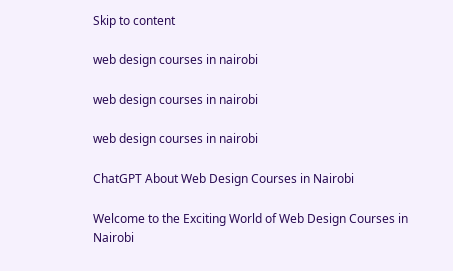Skip to content

web design courses in nairobi

web design courses in nairobi

web design courses in nairobi

ChatGPT About Web Design Courses in Nairobi

Welcome to the Exciting World of Web Design Courses in Nairobi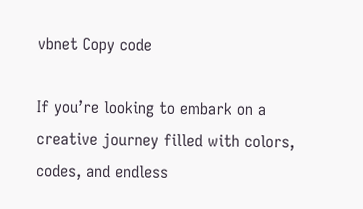vbnet Copy code

If you’re looking to embark on a creative journey filled with colors, codes, and endless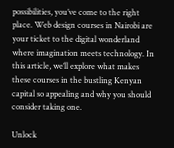possibilities, you’ve come to the right place. Web design courses in Nairobi are your ticket to the digital wonderland where imagination meets technology. In this article, we’ll explore what makes these courses in the bustling Kenyan capital so appealing and why you should consider taking one.

Unlock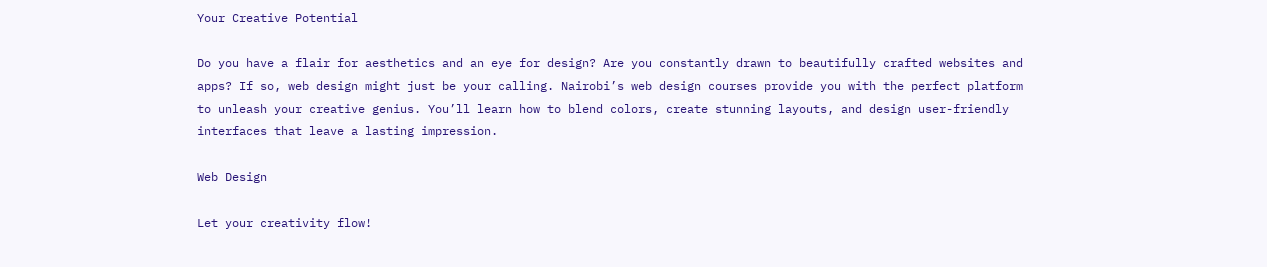Your Creative Potential

Do you have a flair for aesthetics and an eye for design? Are you constantly drawn to beautifully crafted websites and apps? If so, web design might just be your calling. Nairobi’s web design courses provide you with the perfect platform to unleash your creative genius. You’ll learn how to blend colors, create stunning layouts, and design user-friendly interfaces that leave a lasting impression.

Web Design

Let your creativity flow!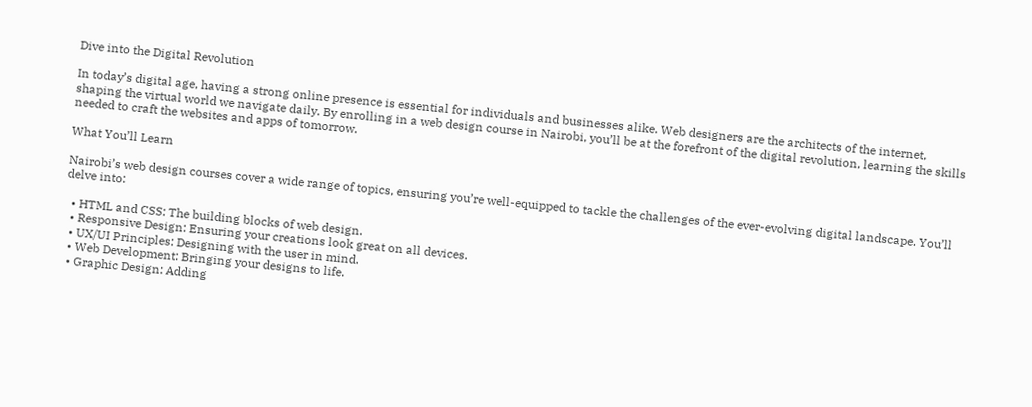Dive into the Digital Revolution

In today’s digital age, having a strong online presence is essential for individuals and businesses alike. Web designers are the architects of the internet, shaping the virtual world we navigate daily. By enrolling in a web design course in Nairobi, you’ll be at the forefront of the digital revolution, learning the skills needed to craft the websites and apps of tomorrow.

What You’ll Learn

Nairobi’s web design courses cover a wide range of topics, ensuring you’re well-equipped to tackle the challenges of the ever-evolving digital landscape. You’ll delve into:

  • HTML and CSS: The building blocks of web design.
  • Responsive Design: Ensuring your creations look great on all devices.
  • UX/UI Principles: Designing with the user in mind.
  • Web Development: Bringing your designs to life.
  • Graphic Design: Adding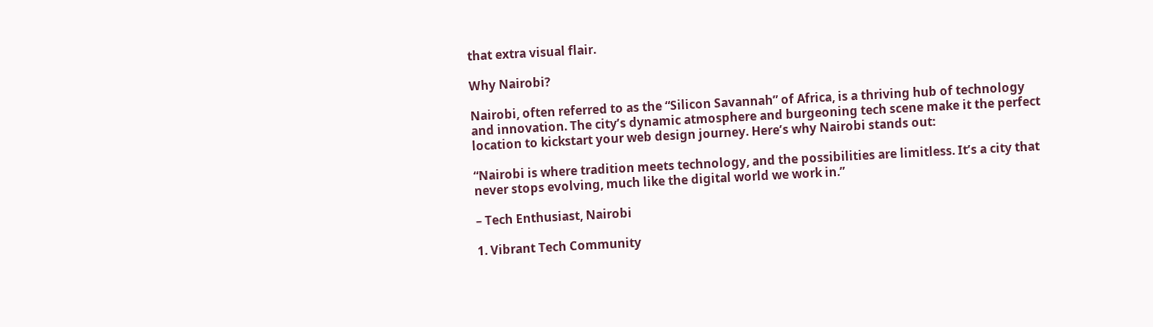that extra visual flair.

Why Nairobi?

Nairobi, often referred to as the “Silicon Savannah” of Africa, is a thriving hub of technology and innovation. The city’s dynamic atmosphere and burgeoning tech scene make it the perfect location to kickstart your web design journey. Here’s why Nairobi stands out:

“Nairobi is where tradition meets technology, and the possibilities are limitless. It’s a city that never stops evolving, much like the digital world we work in.”

– Tech Enthusiast, Nairobi

1. Vibrant Tech Community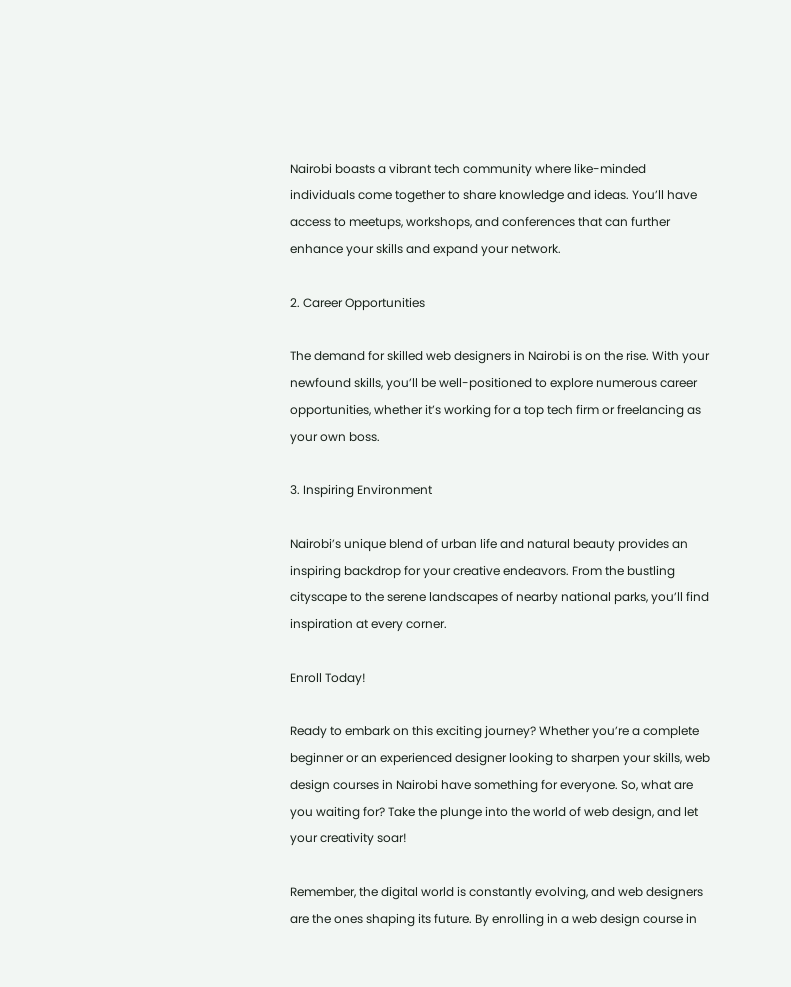Nairobi boasts a vibrant tech community where like-minded individuals come together to share knowledge and ideas. You’ll have access to meetups, workshops, and conferences that can further enhance your skills and expand your network.

2. Career Opportunities

The demand for skilled web designers in Nairobi is on the rise. With your newfound skills, you’ll be well-positioned to explore numerous career opportunities, whether it’s working for a top tech firm or freelancing as your own boss.

3. Inspiring Environment

Nairobi’s unique blend of urban life and natural beauty provides an inspiring backdrop for your creative endeavors. From the bustling cityscape to the serene landscapes of nearby national parks, you’ll find inspiration at every corner.

Enroll Today!

Ready to embark on this exciting journey? Whether you’re a complete beginner or an experienced designer looking to sharpen your skills, web design courses in Nairobi have something for everyone. So, what are you waiting for? Take the plunge into the world of web design, and let your creativity soar!

Remember, the digital world is constantly evolving, and web designers are the ones shaping its future. By enrolling in a web design course in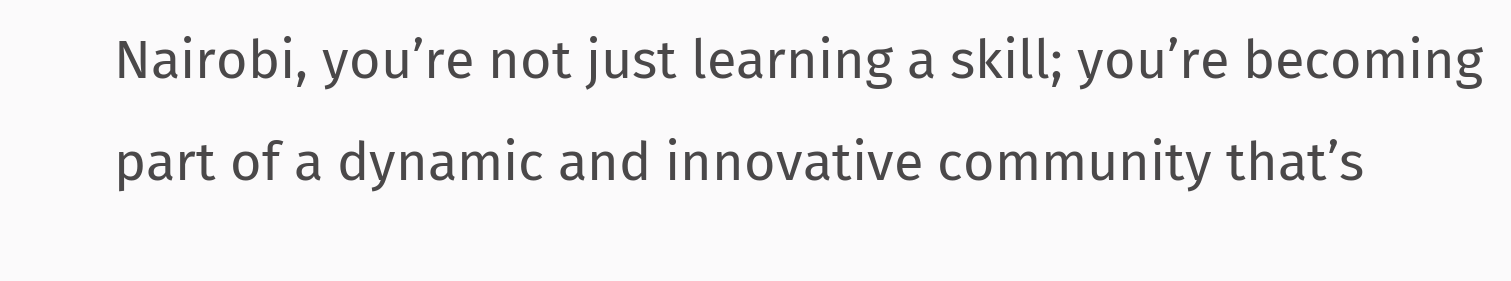Nairobi, you’re not just learning a skill; you’re becoming part of a dynamic and innovative community that’s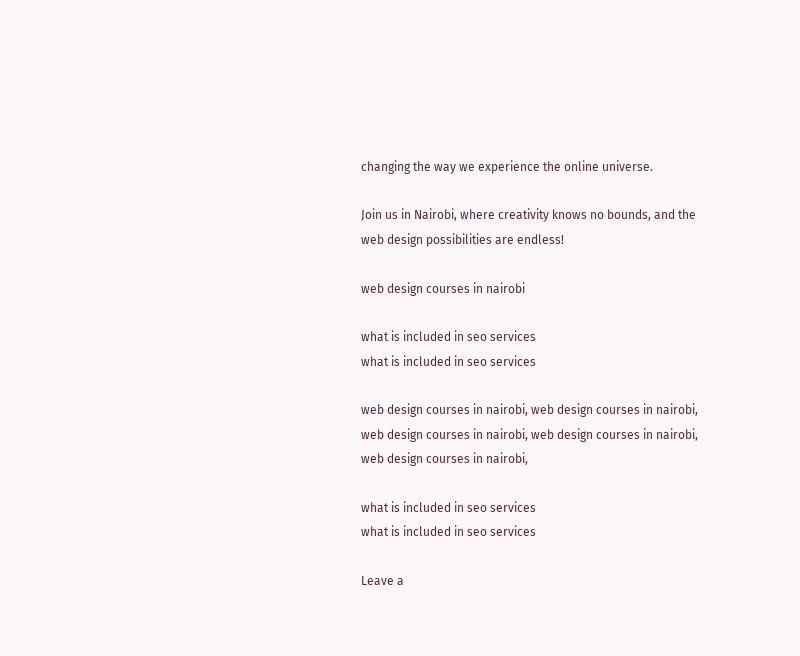changing the way we experience the online universe.

Join us in Nairobi, where creativity knows no bounds, and the web design possibilities are endless!

web design courses in nairobi

what is included in seo services
what is included in seo services

web design courses in nairobi, web design courses in nairobi, web design courses in nairobi, web design courses in nairobi, web design courses in nairobi,

what is included in seo services
what is included in seo services

Leave a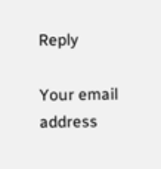Reply

Your email address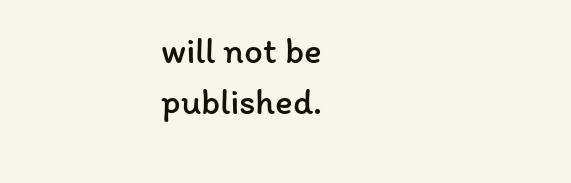will not be published.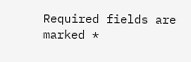Required fields are marked *